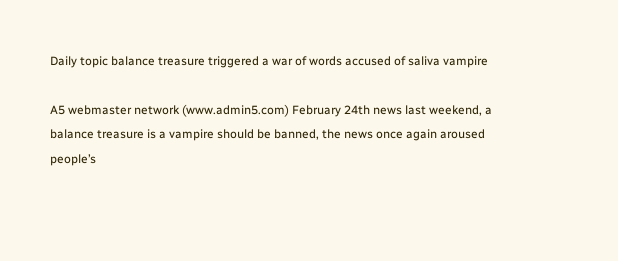Daily topic balance treasure triggered a war of words accused of saliva vampire

A5 webmaster network (www.admin5.com) February 24th news last weekend, a balance treasure is a vampire should be banned, the news once again aroused people’s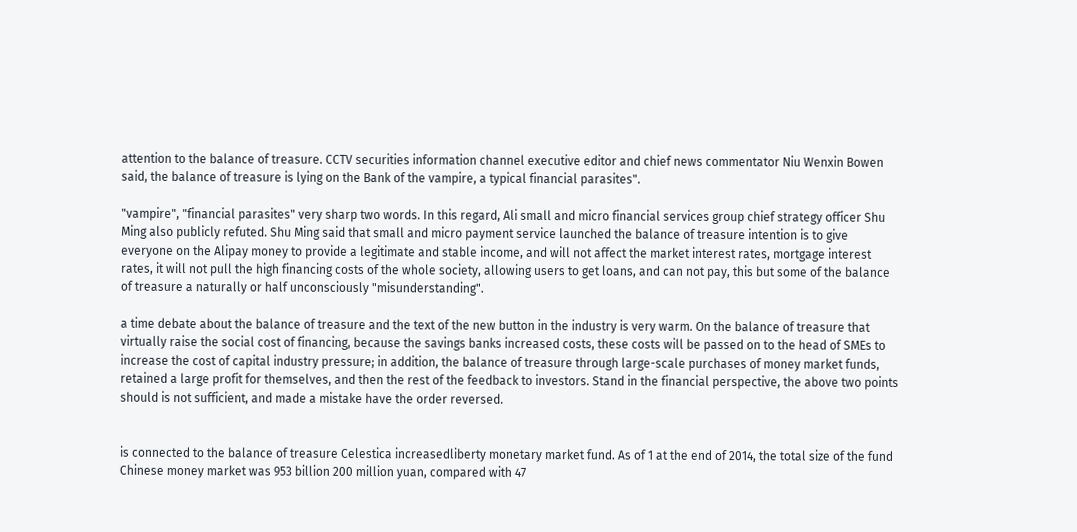attention to the balance of treasure. CCTV securities information channel executive editor and chief news commentator Niu Wenxin Bowen said, the balance of treasure is lying on the Bank of the vampire, a typical financial parasites".

"vampire", "financial parasites" very sharp two words. In this regard, Ali small and micro financial services group chief strategy officer Shu Ming also publicly refuted. Shu Ming said that small and micro payment service launched the balance of treasure intention is to give everyone on the Alipay money to provide a legitimate and stable income, and will not affect the market interest rates, mortgage interest rates, it will not pull the high financing costs of the whole society, allowing users to get loans, and can not pay, this but some of the balance of treasure a naturally or half unconsciously "misunderstanding".

a time debate about the balance of treasure and the text of the new button in the industry is very warm. On the balance of treasure that virtually raise the social cost of financing, because the savings banks increased costs, these costs will be passed on to the head of SMEs to increase the cost of capital industry pressure; in addition, the balance of treasure through large-scale purchases of money market funds, retained a large profit for themselves, and then the rest of the feedback to investors. Stand in the financial perspective, the above two points should is not sufficient, and made a mistake have the order reversed.


is connected to the balance of treasure Celestica increasedliberty monetary market fund. As of 1 at the end of 2014, the total size of the fund Chinese money market was 953 billion 200 million yuan, compared with 47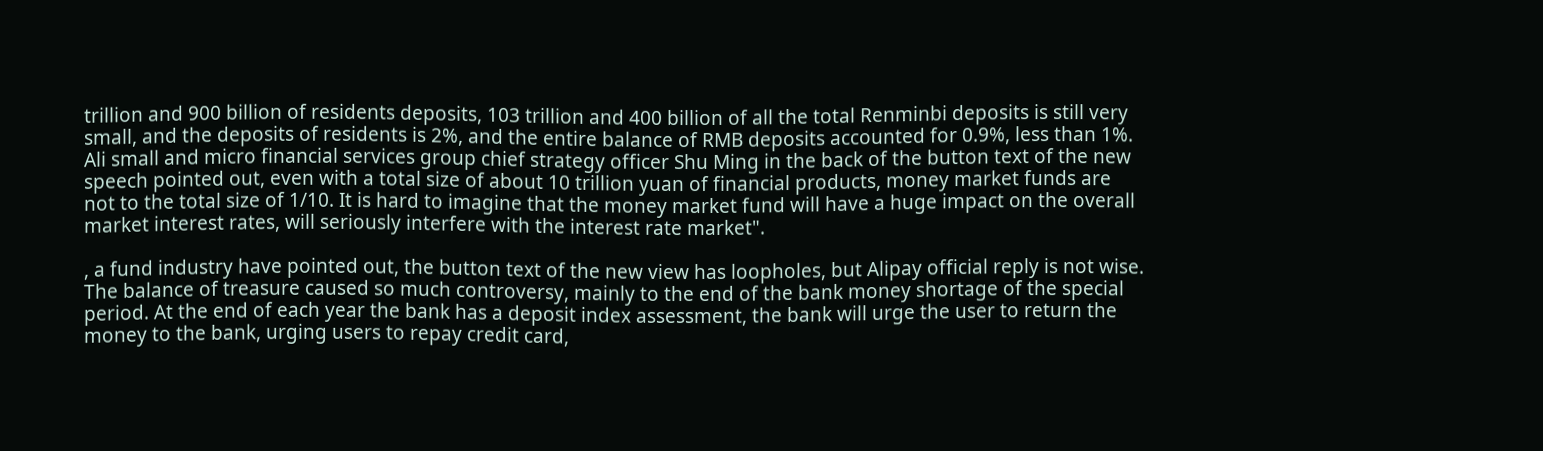trillion and 900 billion of residents deposits, 103 trillion and 400 billion of all the total Renminbi deposits is still very small, and the deposits of residents is 2%, and the entire balance of RMB deposits accounted for 0.9%, less than 1%. Ali small and micro financial services group chief strategy officer Shu Ming in the back of the button text of the new speech pointed out, even with a total size of about 10 trillion yuan of financial products, money market funds are not to the total size of 1/10. It is hard to imagine that the money market fund will have a huge impact on the overall market interest rates, will seriously interfere with the interest rate market".

, a fund industry have pointed out, the button text of the new view has loopholes, but Alipay official reply is not wise. The balance of treasure caused so much controversy, mainly to the end of the bank money shortage of the special period. At the end of each year the bank has a deposit index assessment, the bank will urge the user to return the money to the bank, urging users to repay credit card,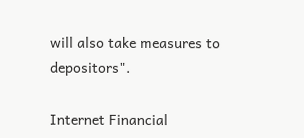will also take measures to depositors".

Internet Financial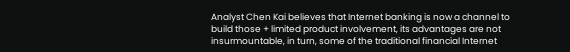Analyst Chen Kai believes that Internet banking is now a channel to build those + limited product involvement, its advantages are not insurmountable, in turn, some of the traditional financial Internet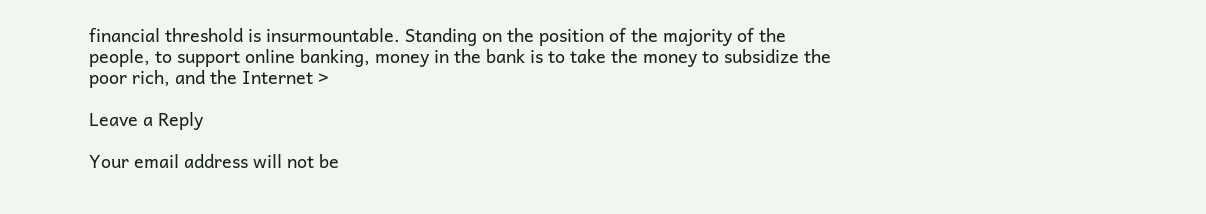financial threshold is insurmountable. Standing on the position of the majority of the people, to support online banking, money in the bank is to take the money to subsidize the poor rich, and the Internet >

Leave a Reply

Your email address will not be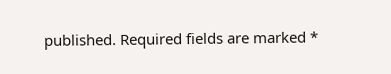published. Required fields are marked *